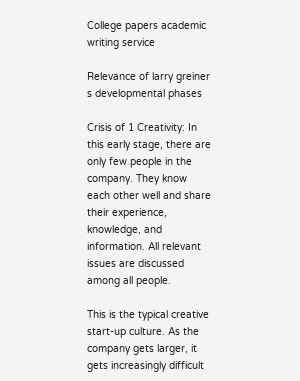College papers academic writing service

Relevance of larry greiner s developmental phases

Crisis of 1 Creativity: In this early stage, there are only few people in the company. They know each other well and share their experience, knowledge, and information. All relevant issues are discussed among all people.

This is the typical creative start-up culture. As the company gets larger, it gets increasingly difficult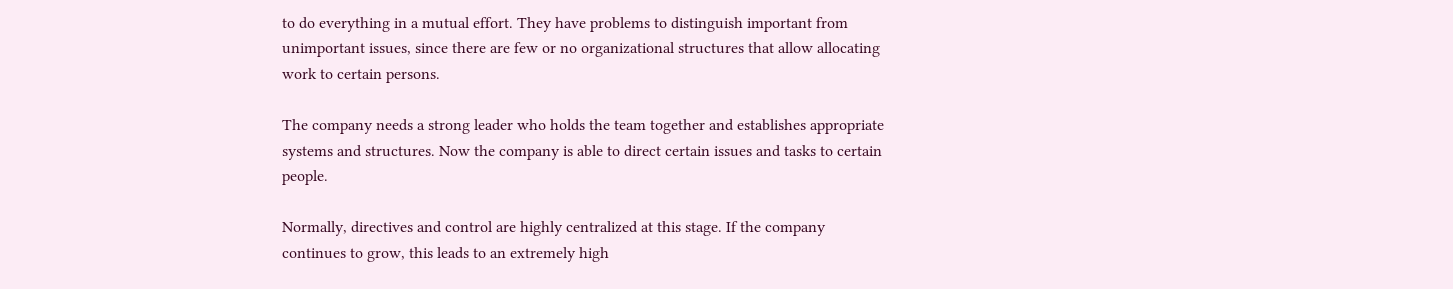to do everything in a mutual effort. They have problems to distinguish important from unimportant issues, since there are few or no organizational structures that allow allocating work to certain persons.

The company needs a strong leader who holds the team together and establishes appropriate systems and structures. Now the company is able to direct certain issues and tasks to certain people.

Normally, directives and control are highly centralized at this stage. If the company continues to grow, this leads to an extremely high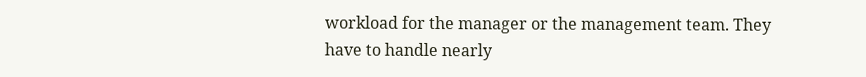workload for the manager or the management team. They have to handle nearly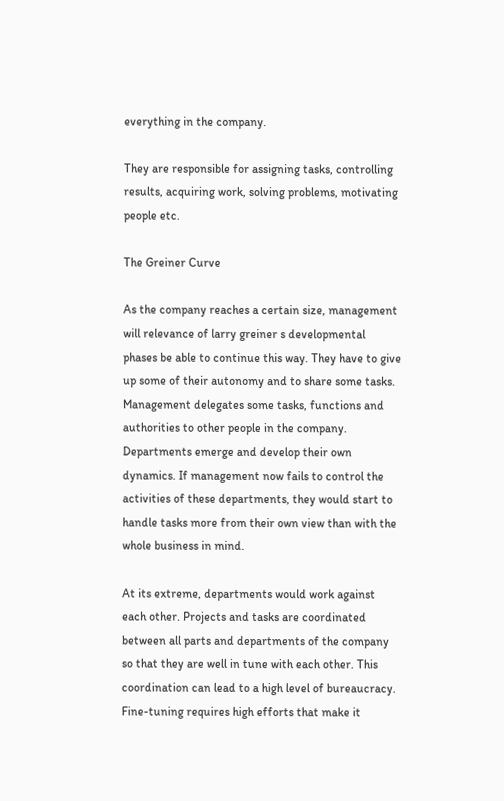everything in the company.

They are responsible for assigning tasks, controlling results, acquiring work, solving problems, motivating people etc.

The Greiner Curve

As the company reaches a certain size, management will relevance of larry greiner s developmental phases be able to continue this way. They have to give up some of their autonomy and to share some tasks. Management delegates some tasks, functions and authorities to other people in the company. Departments emerge and develop their own dynamics. If management now fails to control the activities of these departments, they would start to handle tasks more from their own view than with the whole business in mind.

At its extreme, departments would work against each other. Projects and tasks are coordinated between all parts and departments of the company so that they are well in tune with each other. This coordination can lead to a high level of bureaucracy. Fine-tuning requires high efforts that make it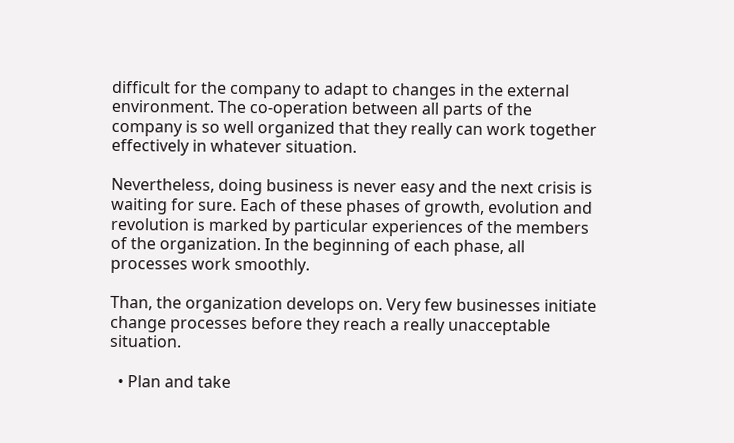difficult for the company to adapt to changes in the external environment. The co-operation between all parts of the company is so well organized that they really can work together effectively in whatever situation.

Nevertheless, doing business is never easy and the next crisis is waiting for sure. Each of these phases of growth, evolution and revolution is marked by particular experiences of the members of the organization. In the beginning of each phase, all processes work smoothly.

Than, the organization develops on. Very few businesses initiate change processes before they reach a really unacceptable situation.

  • Plan and take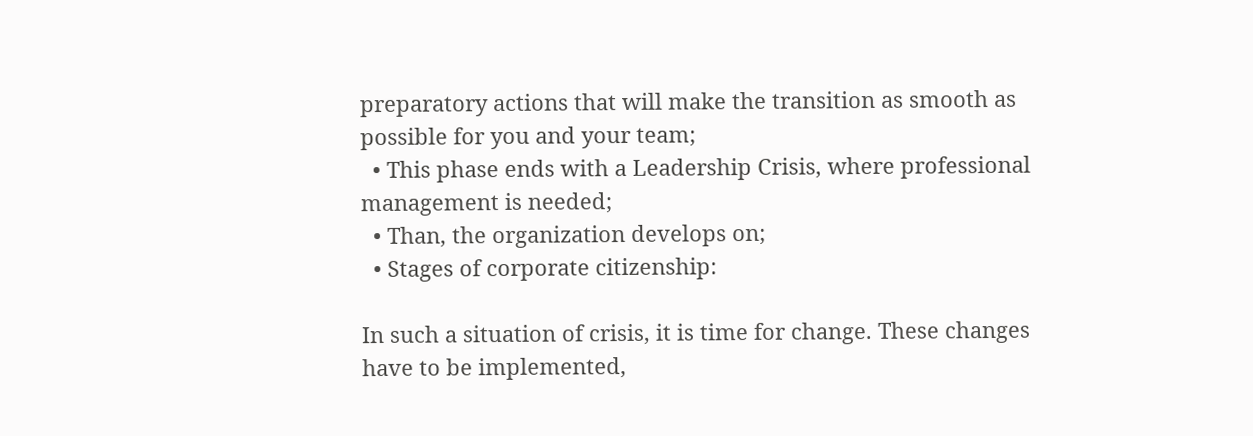preparatory actions that will make the transition as smooth as possible for you and your team;
  • This phase ends with a Leadership Crisis, where professional management is needed;
  • Than, the organization develops on;
  • Stages of corporate citizenship:

In such a situation of crisis, it is time for change. These changes have to be implemented,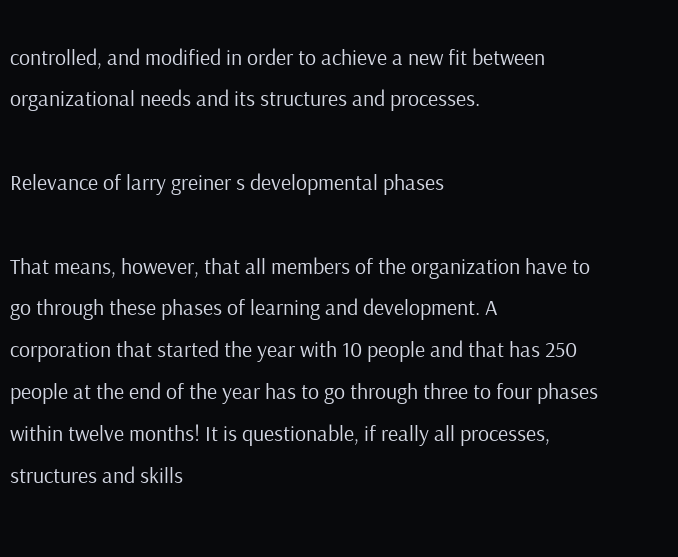controlled, and modified in order to achieve a new fit between organizational needs and its structures and processes.

Relevance of larry greiner s developmental phases

That means, however, that all members of the organization have to go through these phases of learning and development. A corporation that started the year with 10 people and that has 250 people at the end of the year has to go through three to four phases within twelve months! It is questionable, if really all processes, structures and skills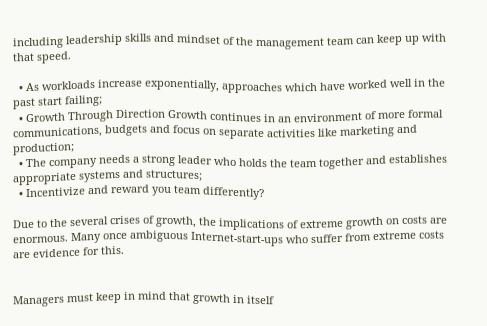including leadership skills and mindset of the management team can keep up with that speed.

  • As workloads increase exponentially, approaches which have worked well in the past start failing;
  • Growth Through Direction Growth continues in an environment of more formal communications, budgets and focus on separate activities like marketing and production;
  • The company needs a strong leader who holds the team together and establishes appropriate systems and structures;
  • Incentivize and reward you team differently?

Due to the several crises of growth, the implications of extreme growth on costs are enormous. Many once ambiguous Internet-start-ups who suffer from extreme costs are evidence for this.


Managers must keep in mind that growth in itself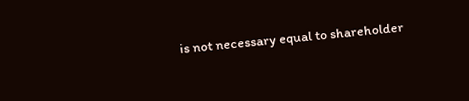is not necessary equal to shareholder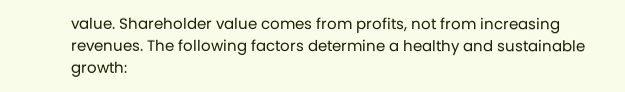value. Shareholder value comes from profits, not from increasing revenues. The following factors determine a healthy and sustainable growth: